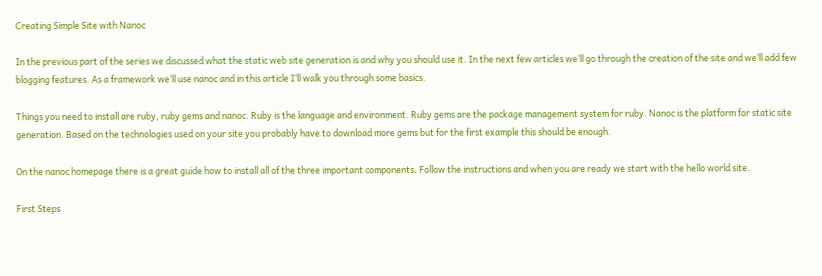Creating Simple Site with Nanoc

In the previous part of the series we discussed what the static web site generation is and why you should use it. In the next few articles we’ll go through the creation of the site and we’ll add few blogging features. As a framework we’ll use nanoc and in this article I’ll walk you through some basics.

Things you need to install are ruby, ruby gems and nanoc. Ruby is the language and environment. Ruby gems are the package management system for ruby. Nanoc is the platform for static site generation. Based on the technologies used on your site you probably have to download more gems but for the first example this should be enough.

On the nanoc homepage there is a great guide how to install all of the three important components. Follow the instructions and when you are ready we start with the hello world site.

First Steps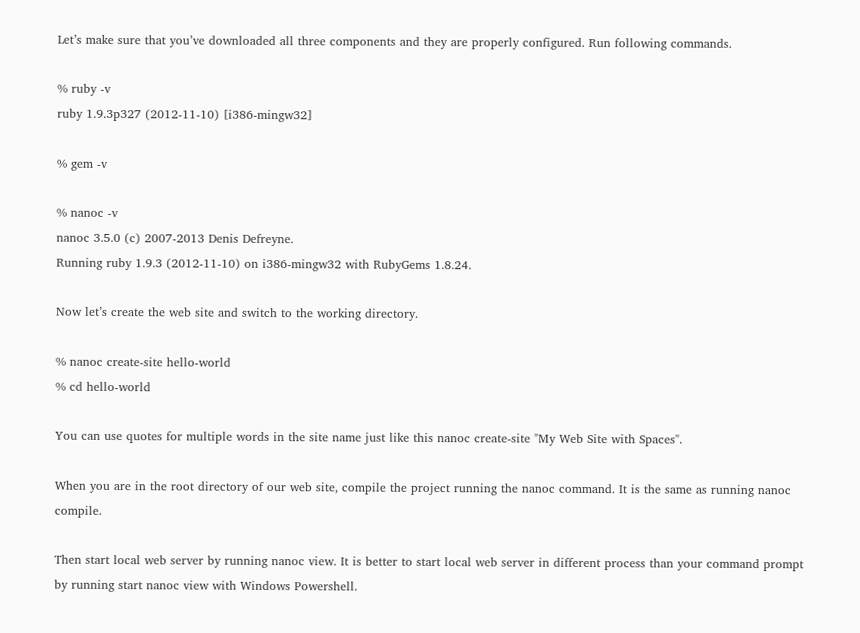Let’s make sure that you’ve downloaded all three components and they are properly configured. Run following commands.

% ruby -v
ruby 1.9.3p327 (2012-11-10) [i386-mingw32]

% gem -v

% nanoc -v
nanoc 3.5.0 (c) 2007-2013 Denis Defreyne.
Running ruby 1.9.3 (2012-11-10) on i386-mingw32 with RubyGems 1.8.24.

Now let’s create the web site and switch to the working directory.

% nanoc create-site hello-world
% cd hello-world

You can use quotes for multiple words in the site name just like this nanoc create-site "My Web Site with Spaces".

When you are in the root directory of our web site, compile the project running the nanoc command. It is the same as running nanoc compile.

Then start local web server by running nanoc view. It is better to start local web server in different process than your command prompt by running start nanoc view with Windows Powershell.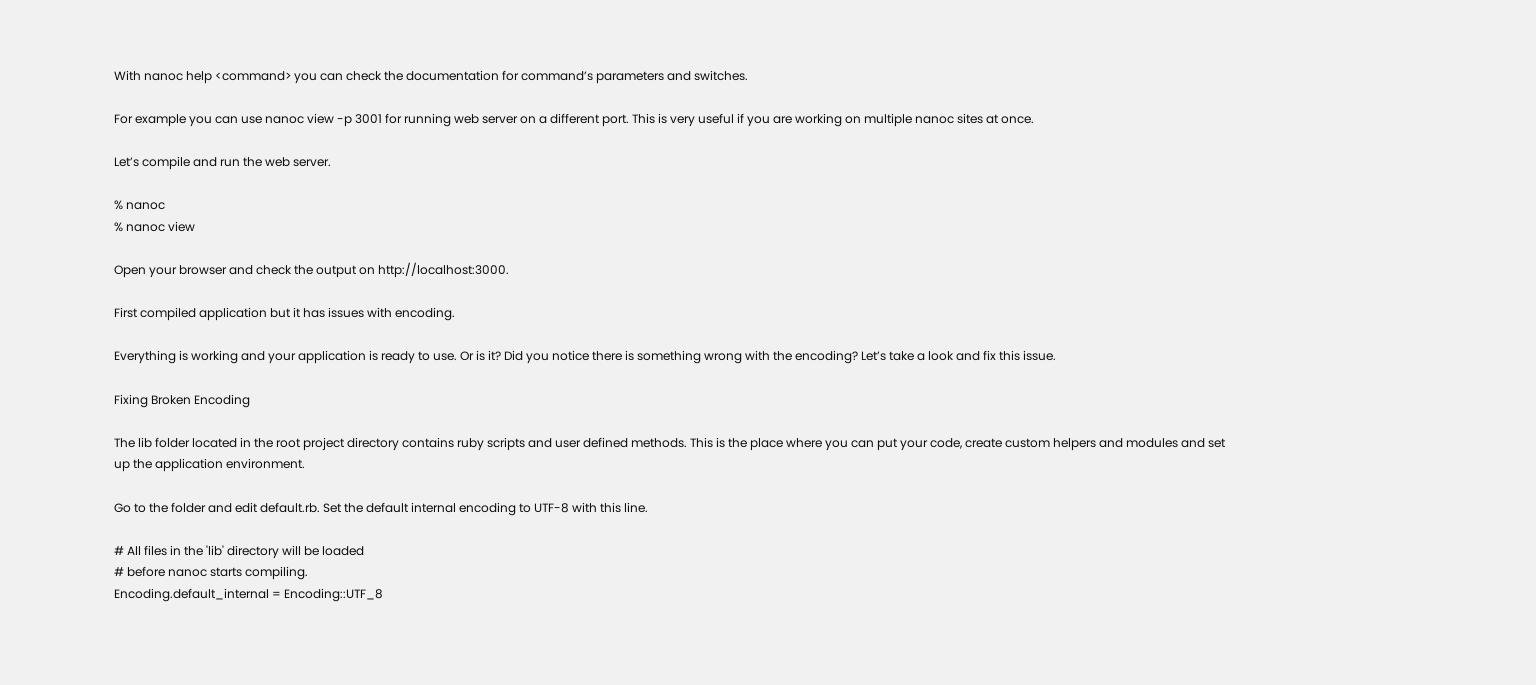With nanoc help <command> you can check the documentation for command’s parameters and switches.

For example you can use nanoc view -p 3001 for running web server on a different port. This is very useful if you are working on multiple nanoc sites at once.

Let’s compile and run the web server.

% nanoc
% nanoc view

Open your browser and check the output on http://localhost:3000.

First compiled application but it has issues with encoding.

Everything is working and your application is ready to use. Or is it? Did you notice there is something wrong with the encoding? Let’s take a look and fix this issue.

Fixing Broken Encoding

The lib folder located in the root project directory contains ruby scripts and user defined methods. This is the place where you can put your code, create custom helpers and modules and set up the application environment.

Go to the folder and edit default.rb. Set the default internal encoding to UTF-8 with this line.

# All files in the 'lib' directory will be loaded
# before nanoc starts compiling.
Encoding.default_internal = Encoding::UTF_8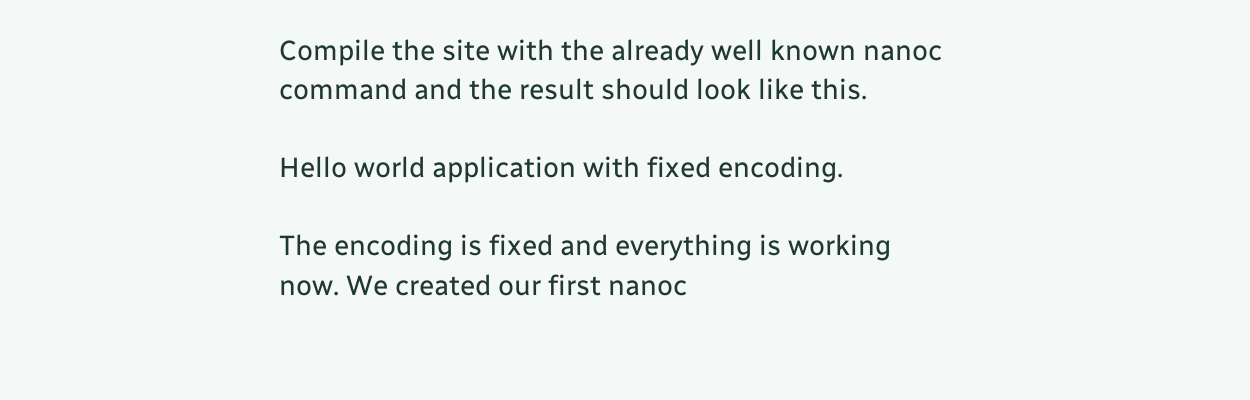Compile the site with the already well known nanoc command and the result should look like this.

Hello world application with fixed encoding.

The encoding is fixed and everything is working now. We created our first nanoc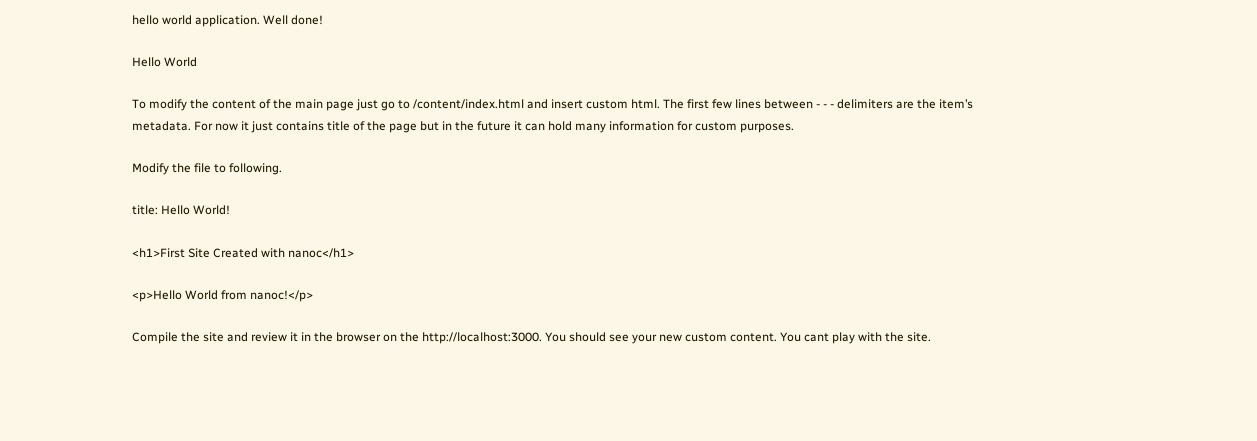hello world application. Well done!

Hello World

To modify the content of the main page just go to /content/index.html and insert custom html. The first few lines between - - - delimiters are the item’s metadata. For now it just contains title of the page but in the future it can hold many information for custom purposes.

Modify the file to following.

title: Hello World!

<h1>First Site Created with nanoc</h1>

<p>Hello World from nanoc!</p>

Compile the site and review it in the browser on the http://localhost:3000. You should see your new custom content. You cant play with the site.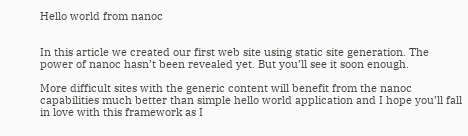Hello world from nanoc


In this article we created our first web site using static site generation. The power of nanoc hasn’t been revealed yet. But you’ll see it soon enough.

More difficult sites with the generic content will benefit from the nanoc capabilities much better than simple hello world application and I hope you’ll fall in love with this framework as I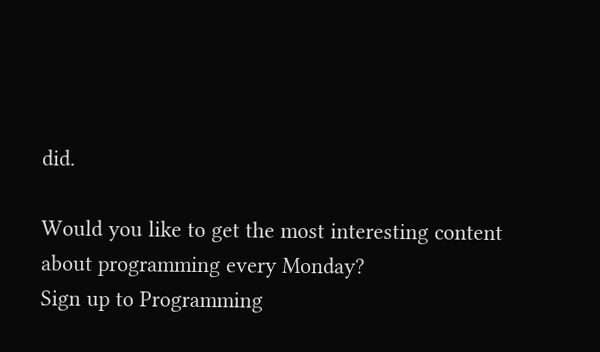did.

Would you like to get the most interesting content about programming every Monday?
Sign up to Programming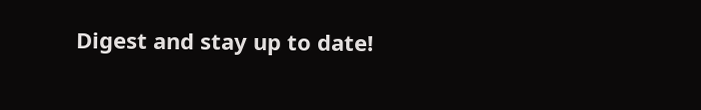Digest and stay up to date!